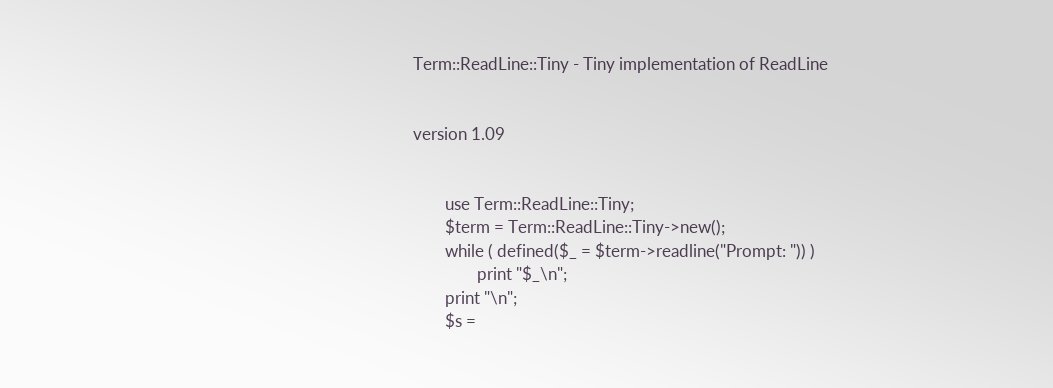Term::ReadLine::Tiny - Tiny implementation of ReadLine


version 1.09


        use Term::ReadLine::Tiny;
        $term = Term::ReadLine::Tiny->new();
        while ( defined($_ = $term->readline("Prompt: ")) )
                print "$_\n";
        print "\n";
        $s =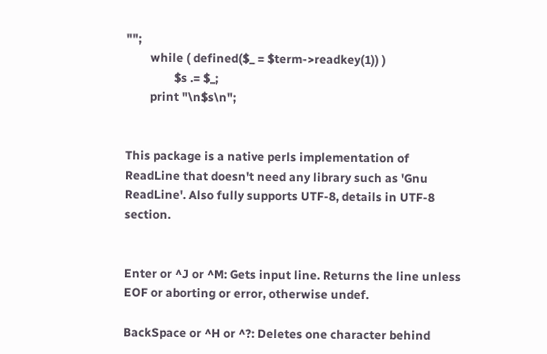"";
        while ( defined($_ = $term->readkey(1)) )
                $s .= $_;
        print "\n$s\n";


This package is a native perls implementation of ReadLine that doesn't need any library such as 'Gnu ReadLine'. Also fully supports UTF-8, details in UTF-8 section.


Enter or ^J or ^M: Gets input line. Returns the line unless EOF or aborting or error, otherwise undef.

BackSpace or ^H or ^?: Deletes one character behind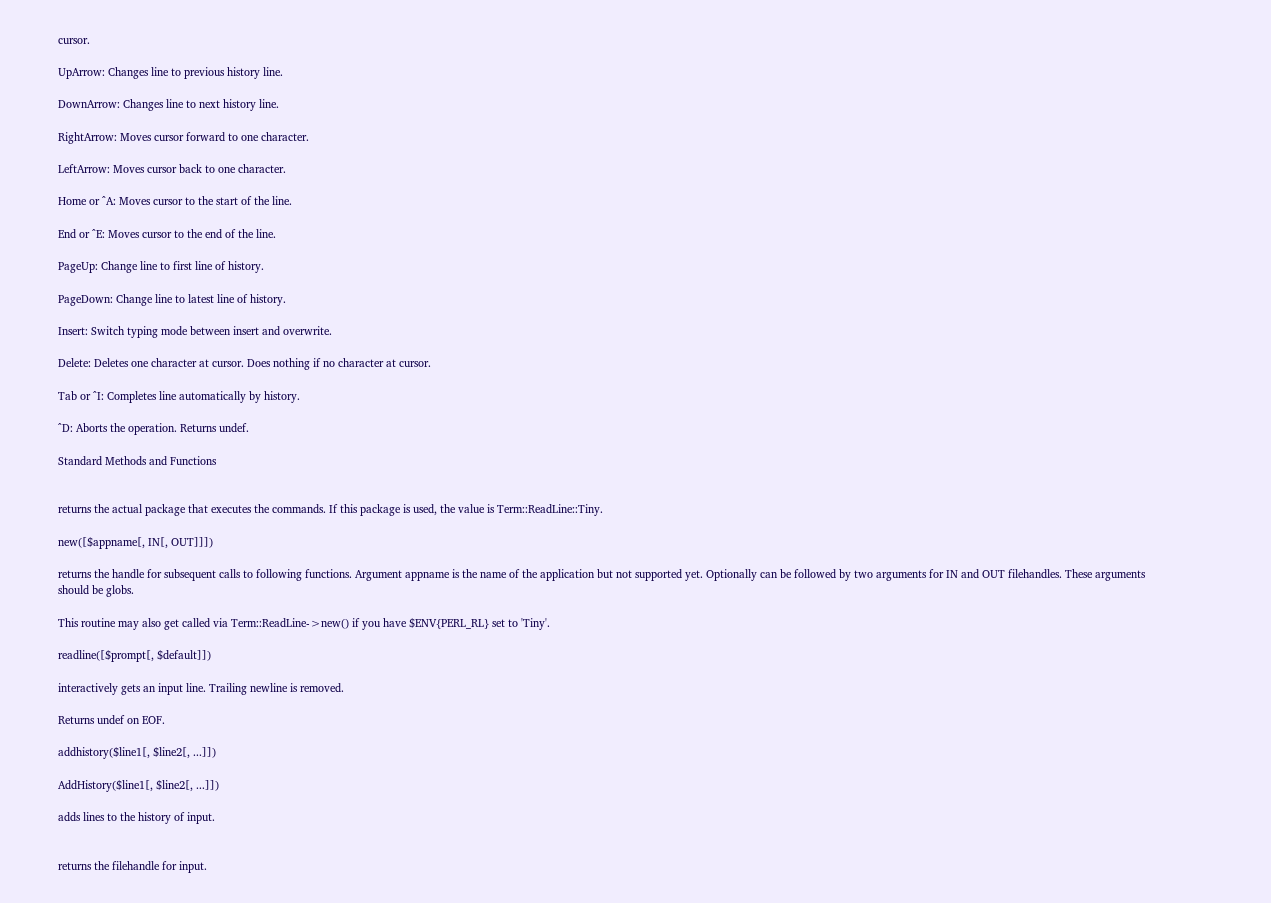cursor.

UpArrow: Changes line to previous history line.

DownArrow: Changes line to next history line.

RightArrow: Moves cursor forward to one character.

LeftArrow: Moves cursor back to one character.

Home or ^A: Moves cursor to the start of the line.

End or ^E: Moves cursor to the end of the line.

PageUp: Change line to first line of history.

PageDown: Change line to latest line of history.

Insert: Switch typing mode between insert and overwrite.

Delete: Deletes one character at cursor. Does nothing if no character at cursor.

Tab or ^I: Completes line automatically by history.

^D: Aborts the operation. Returns undef.

Standard Methods and Functions


returns the actual package that executes the commands. If this package is used, the value is Term::ReadLine::Tiny.

new([$appname[, IN[, OUT]]])

returns the handle for subsequent calls to following functions. Argument appname is the name of the application but not supported yet. Optionally can be followed by two arguments for IN and OUT filehandles. These arguments should be globs.

This routine may also get called via Term::ReadLine->new() if you have $ENV{PERL_RL} set to 'Tiny'.

readline([$prompt[, $default]])

interactively gets an input line. Trailing newline is removed.

Returns undef on EOF.

addhistory($line1[, $line2[, ...]])

AddHistory($line1[, $line2[, ...]])

adds lines to the history of input.


returns the filehandle for input.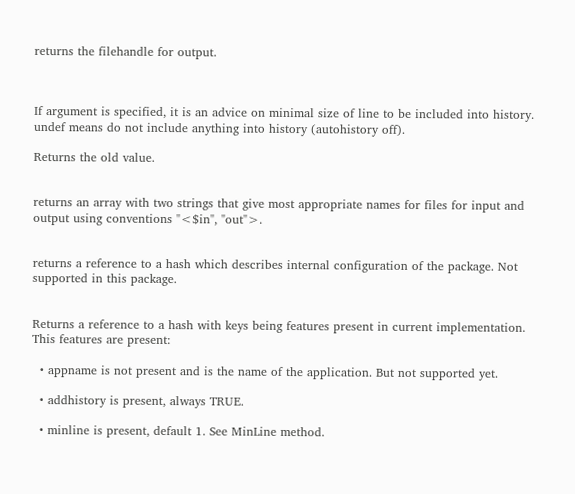returns the filehandle for output.



If argument is specified, it is an advice on minimal size of line to be included into history. undef means do not include anything into history (autohistory off).

Returns the old value.


returns an array with two strings that give most appropriate names for files for input and output using conventions "<$in", "out">.


returns a reference to a hash which describes internal configuration of the package. Not supported in this package.


Returns a reference to a hash with keys being features present in current implementation. This features are present:

  • appname is not present and is the name of the application. But not supported yet.

  • addhistory is present, always TRUE.

  • minline is present, default 1. See MinLine method.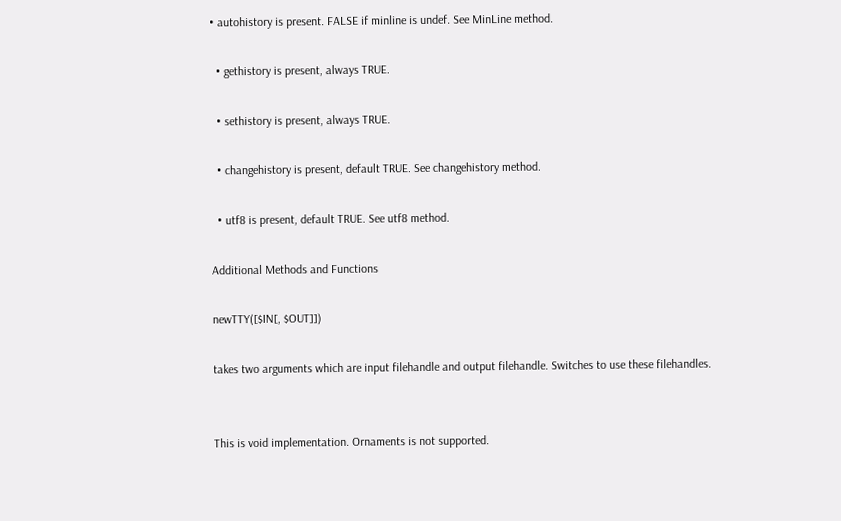• autohistory is present. FALSE if minline is undef. See MinLine method.

  • gethistory is present, always TRUE.

  • sethistory is present, always TRUE.

  • changehistory is present, default TRUE. See changehistory method.

  • utf8 is present, default TRUE. See utf8 method.

Additional Methods and Functions

newTTY([$IN[, $OUT]])

takes two arguments which are input filehandle and output filehandle. Switches to use these filehandles.


This is void implementation. Ornaments is not supported.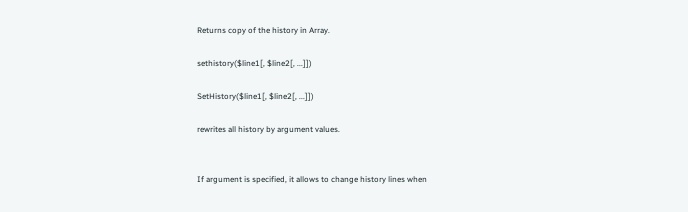Returns copy of the history in Array.

sethistory($line1[, $line2[, ...]])

SetHistory($line1[, $line2[, ...]])

rewrites all history by argument values.


If argument is specified, it allows to change history lines when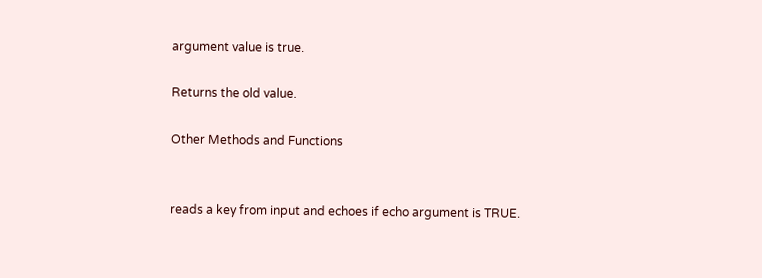argument value is true.

Returns the old value.

Other Methods and Functions


reads a key from input and echoes if echo argument is TRUE.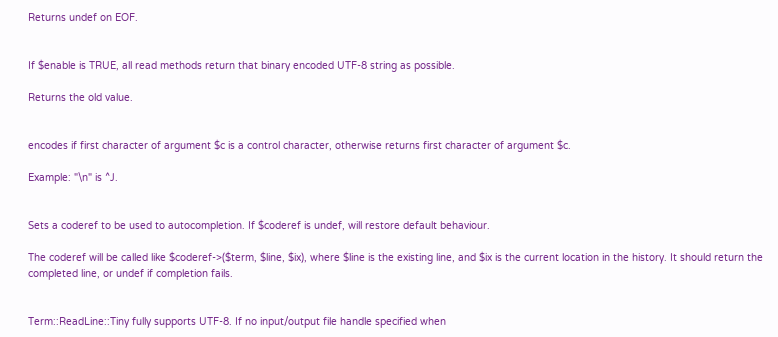Returns undef on EOF.


If $enable is TRUE, all read methods return that binary encoded UTF-8 string as possible.

Returns the old value.


encodes if first character of argument $c is a control character, otherwise returns first character of argument $c.

Example: "\n" is ^J.


Sets a coderef to be used to autocompletion. If $coderef is undef, will restore default behaviour.

The coderef will be called like $coderef->($term, $line, $ix), where $line is the existing line, and $ix is the current location in the history. It should return the completed line, or undef if completion fails.


Term::ReadLine::Tiny fully supports UTF-8. If no input/output file handle specified when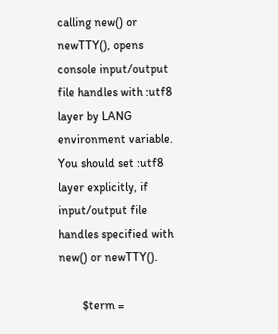calling new() or newTTY(), opens console input/output file handles with :utf8 layer by LANG environment variable. You should set :utf8 layer explicitly, if input/output file handles specified with new() or newTTY().

        $term =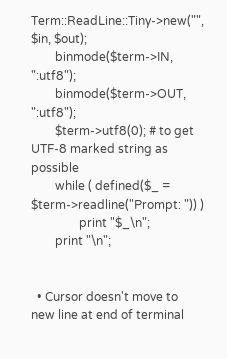Term::ReadLine::Tiny->new("", $in, $out);
        binmode($term->IN, ":utf8");
        binmode($term->OUT, ":utf8");
        $term->utf8(0); # to get UTF-8 marked string as possible
        while ( defined($_ = $term->readline("Prompt: ")) )
                print "$_\n";
        print "\n";


  • Cursor doesn't move to new line at end of terminal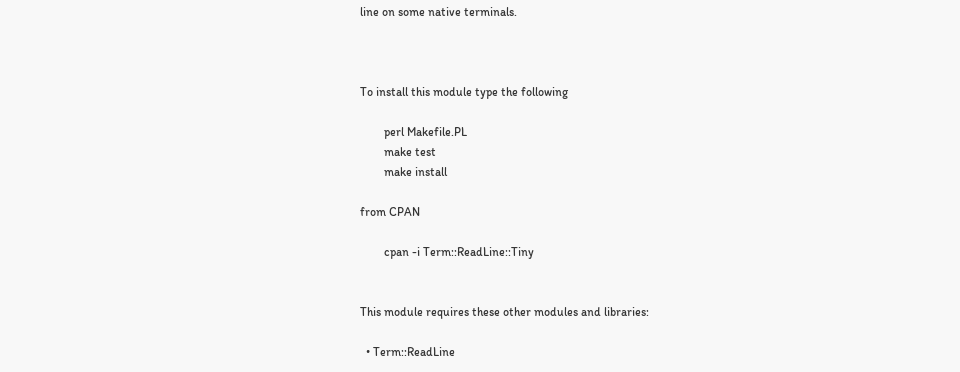line on some native terminals.



To install this module type the following

        perl Makefile.PL
        make test
        make install

from CPAN

        cpan -i Term::ReadLine::Tiny


This module requires these other modules and libraries:

  • Term::ReadLine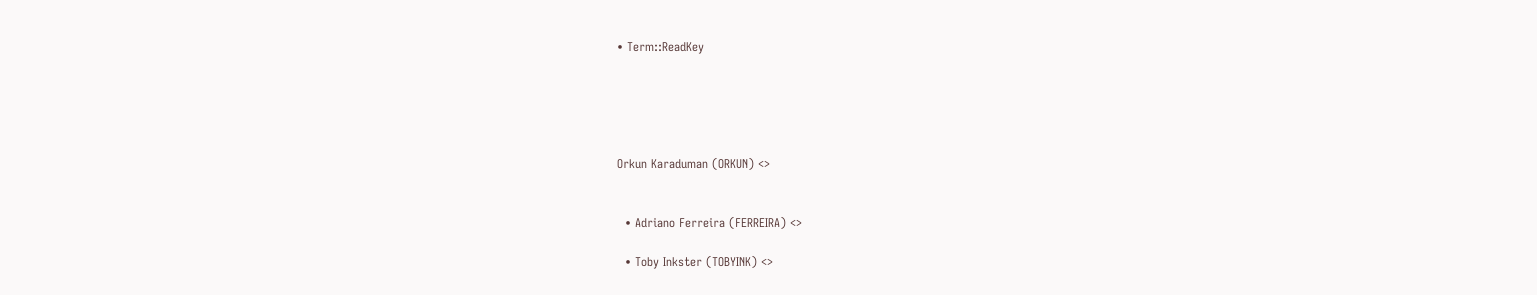• Term::ReadKey





Orkun Karaduman (ORKUN) <>


  • Adriano Ferreira (FERREIRA) <>

  • Toby Inkster (TOBYINK) <>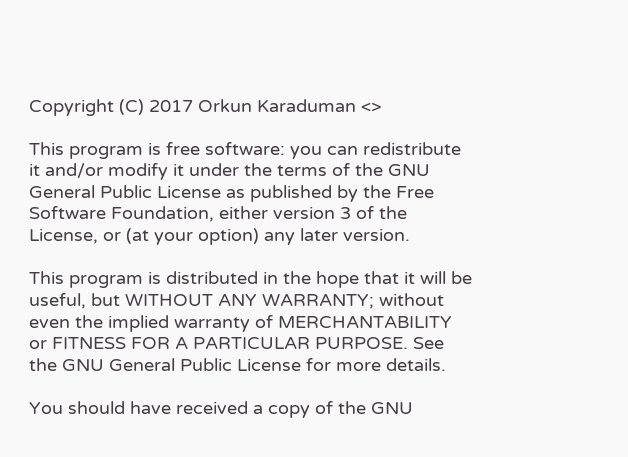Copyright (C) 2017 Orkun Karaduman <>

This program is free software: you can redistribute it and/or modify it under the terms of the GNU General Public License as published by the Free Software Foundation, either version 3 of the License, or (at your option) any later version.

This program is distributed in the hope that it will be useful, but WITHOUT ANY WARRANTY; without even the implied warranty of MERCHANTABILITY or FITNESS FOR A PARTICULAR PURPOSE. See the GNU General Public License for more details.

You should have received a copy of the GNU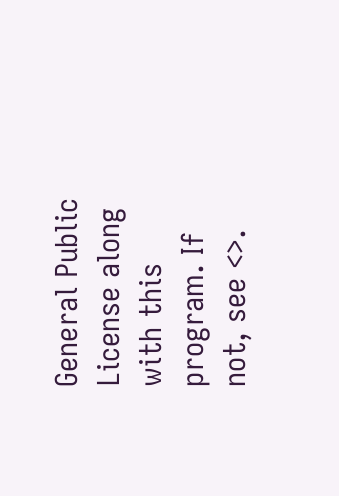General Public License along with this program. If not, see <>.